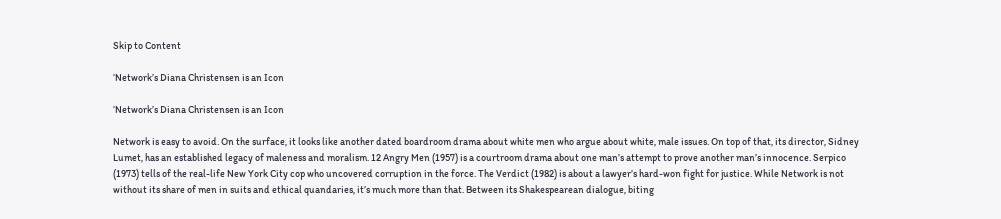Skip to Content

‘Network’s Diana Christensen is an Icon

‘Network’s Diana Christensen is an Icon

Network is easy to avoid. On the surface, it looks like another dated boardroom drama about white men who argue about white, male issues. On top of that, its director, Sidney Lumet, has an established legacy of maleness and moralism. 12 Angry Men (1957) is a courtroom drama about one man’s attempt to prove another man’s innocence. Serpico (1973) tells of the real-life New York City cop who uncovered corruption in the force. The Verdict (1982) is about a lawyer’s hard-won fight for justice. While Network is not without its share of men in suits and ethical quandaries, it’s much more than that. Between its Shakespearean dialogue, biting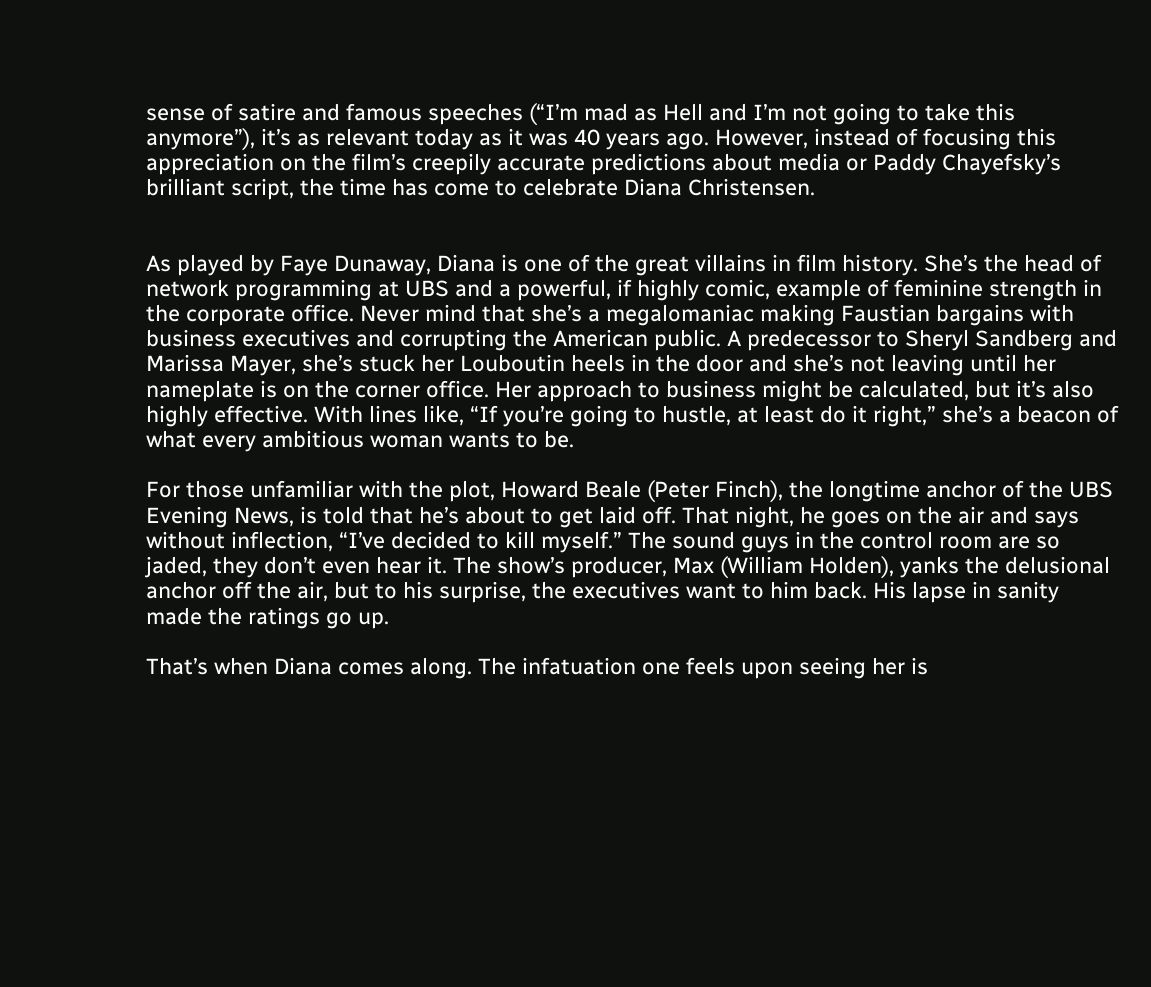sense of satire and famous speeches (“I’m mad as Hell and I’m not going to take this anymore”), it’s as relevant today as it was 40 years ago. However, instead of focusing this appreciation on the film’s creepily accurate predictions about media or Paddy Chayefsky’s brilliant script, the time has come to celebrate Diana Christensen.


As played by Faye Dunaway, Diana is one of the great villains in film history. She’s the head of network programming at UBS and a powerful, if highly comic, example of feminine strength in the corporate office. Never mind that she’s a megalomaniac making Faustian bargains with business executives and corrupting the American public. A predecessor to Sheryl Sandberg and Marissa Mayer, she’s stuck her Louboutin heels in the door and she’s not leaving until her nameplate is on the corner office. Her approach to business might be calculated, but it’s also highly effective. With lines like, “If you’re going to hustle, at least do it right,” she’s a beacon of what every ambitious woman wants to be.

For those unfamiliar with the plot, Howard Beale (Peter Finch), the longtime anchor of the UBS Evening News, is told that he’s about to get laid off. That night, he goes on the air and says without inflection, “I’ve decided to kill myself.” The sound guys in the control room are so jaded, they don’t even hear it. The show’s producer, Max (William Holden), yanks the delusional anchor off the air, but to his surprise, the executives want to him back. His lapse in sanity made the ratings go up.

That’s when Diana comes along. The infatuation one feels upon seeing her is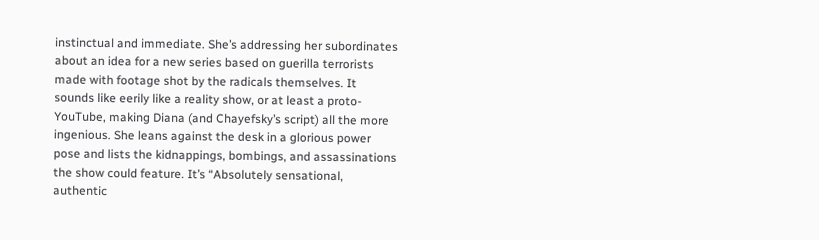instinctual and immediate. She’s addressing her subordinates about an idea for a new series based on guerilla terrorists made with footage shot by the radicals themselves. It sounds like eerily like a reality show, or at least a proto-YouTube, making Diana (and Chayefsky’s script) all the more ingenious. She leans against the desk in a glorious power pose and lists the kidnappings, bombings, and assassinations the show could feature. It’s “Absolutely sensational, authentic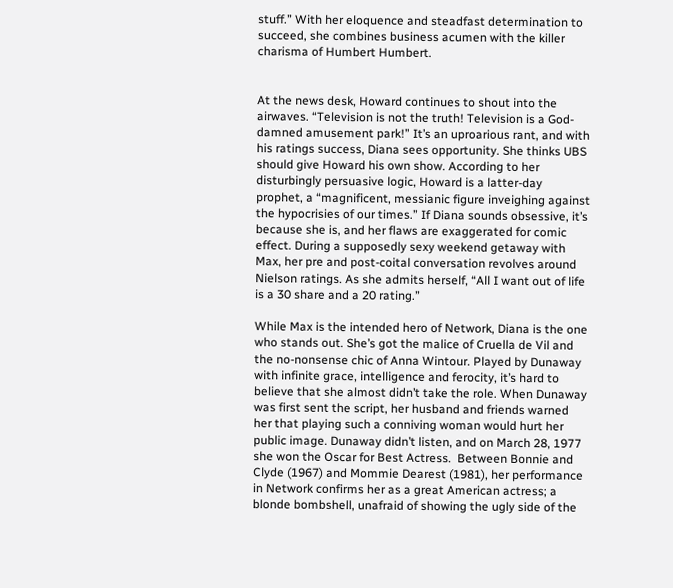stuff.” With her eloquence and steadfast determination to succeed, she combines business acumen with the killer charisma of Humbert Humbert.


At the news desk, Howard continues to shout into the airwaves. “Television is not the truth! Television is a God-damned amusement park!” It’s an uproarious rant, and with his ratings success, Diana sees opportunity. She thinks UBS should give Howard his own show. According to her disturbingly persuasive logic, Howard is a latter-day prophet, a “magnificent, messianic figure inveighing against the hypocrisies of our times.” If Diana sounds obsessive, it’s because she is, and her flaws are exaggerated for comic effect. During a supposedly sexy weekend getaway with Max, her pre and post-coital conversation revolves around Nielson ratings. As she admits herself, “All I want out of life is a 30 share and a 20 rating.”

While Max is the intended hero of Network, Diana is the one who stands out. She’s got the malice of Cruella de Vil and the no-nonsense chic of Anna Wintour. Played by Dunaway with infinite grace, intelligence and ferocity, it’s hard to believe that she almost didn’t take the role. When Dunaway was first sent the script, her husband and friends warned her that playing such a conniving woman would hurt her public image. Dunaway didn’t listen, and on March 28, 1977 she won the Oscar for Best Actress.  Between Bonnie and Clyde (1967) and Mommie Dearest (1981), her performance in Network confirms her as a great American actress; a blonde bombshell, unafraid of showing the ugly side of the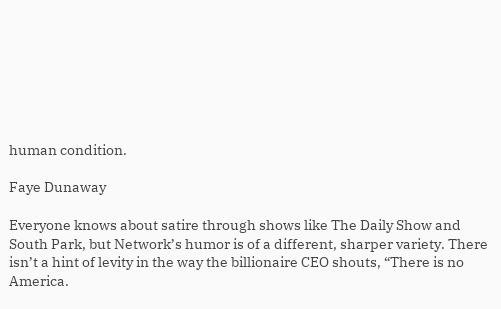human condition.

Faye Dunaway

Everyone knows about satire through shows like The Daily Show and South Park, but Network’s humor is of a different, sharper variety. There isn’t a hint of levity in the way the billionaire CEO shouts, “There is no America.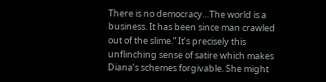There is no democracy…The world is a business. It has been since man crawled out of the slime.” It’s precisely this unflinching sense of satire which makes Diana’s schemes forgivable. She might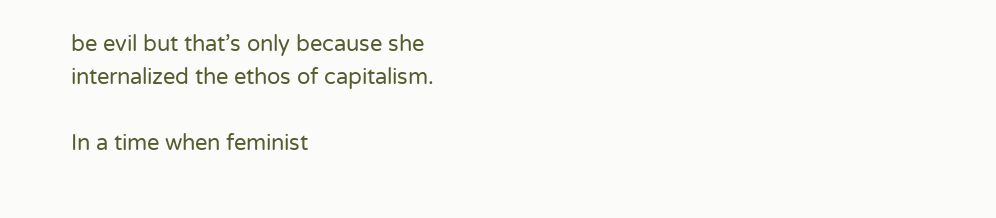be evil but that’s only because she internalized the ethos of capitalism.

In a time when feminist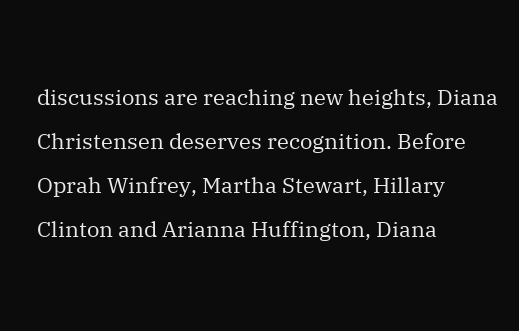discussions are reaching new heights, Diana Christensen deserves recognition. Before Oprah Winfrey, Martha Stewart, Hillary Clinton and Arianna Huffington, Diana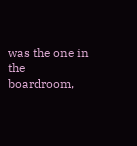was the one in the boardroom,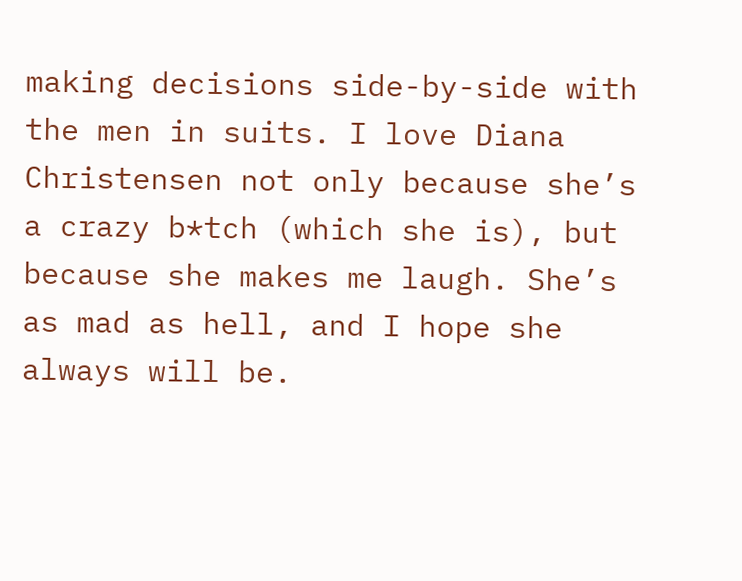making decisions side-by-side with the men in suits. I love Diana Christensen not only because she’s a crazy b*tch (which she is), but because she makes me laugh. She’s as mad as hell, and I hope she always will be.